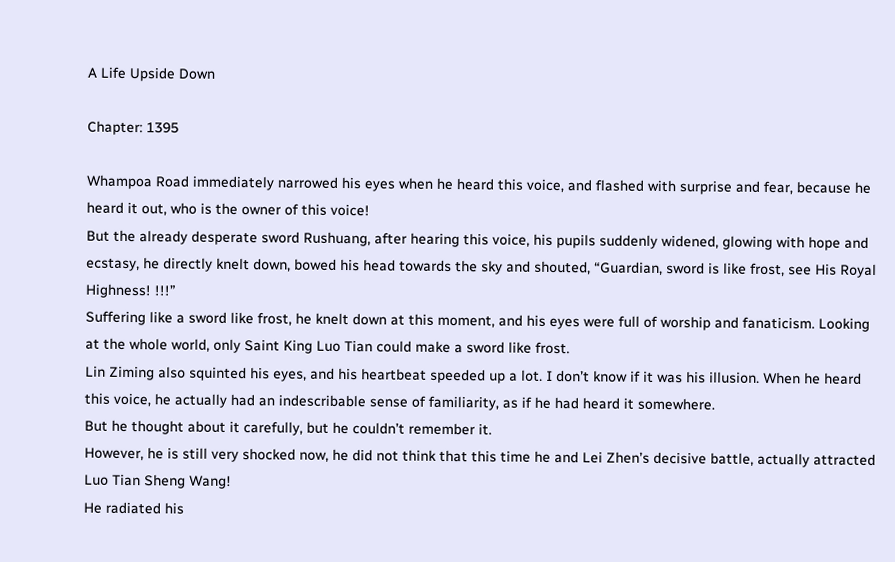A Life Upside Down

Chapter: 1395

Whampoa Road immediately narrowed his eyes when he heard this voice, and flashed with surprise and fear, because he heard it out, who is the owner of this voice!
But the already desperate sword Rushuang, after hearing this voice, his pupils suddenly widened, glowing with hope and ecstasy, he directly knelt down, bowed his head towards the sky and shouted, “Guardian, sword is like frost, see His Royal Highness! !!!”
Suffering like a sword like frost, he knelt down at this moment, and his eyes were full of worship and fanaticism. Looking at the whole world, only Saint King Luo Tian could make a sword like frost.
Lin Ziming also squinted his eyes, and his heartbeat speeded up a lot. I don’t know if it was his illusion. When he heard this voice, he actually had an indescribable sense of familiarity, as if he had heard it somewhere.
But he thought about it carefully, but he couldn’t remember it.
However, he is still very shocked now, he did not think that this time he and Lei Zhen’s decisive battle, actually attracted Luo Tian Sheng Wang!
He radiated his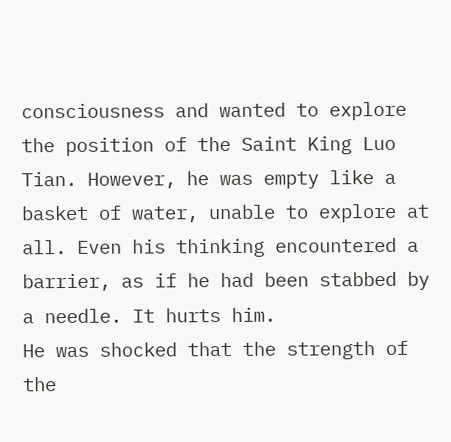consciousness and wanted to explore the position of the Saint King Luo Tian. However, he was empty like a basket of water, unable to explore at all. Even his thinking encountered a barrier, as if he had been stabbed by a needle. It hurts him.
He was shocked that the strength of the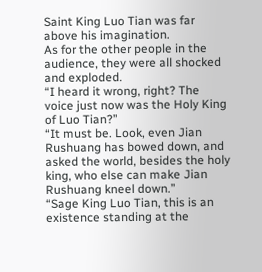Saint King Luo Tian was far above his imagination.
As for the other people in the audience, they were all shocked and exploded.
“I heard it wrong, right? The voice just now was the Holy King of Luo Tian?”
“It must be. Look, even Jian Rushuang has bowed down, and asked the world, besides the holy king, who else can make Jian Rushuang kneel down.”
“Sage King Luo Tian, this is an existence standing at the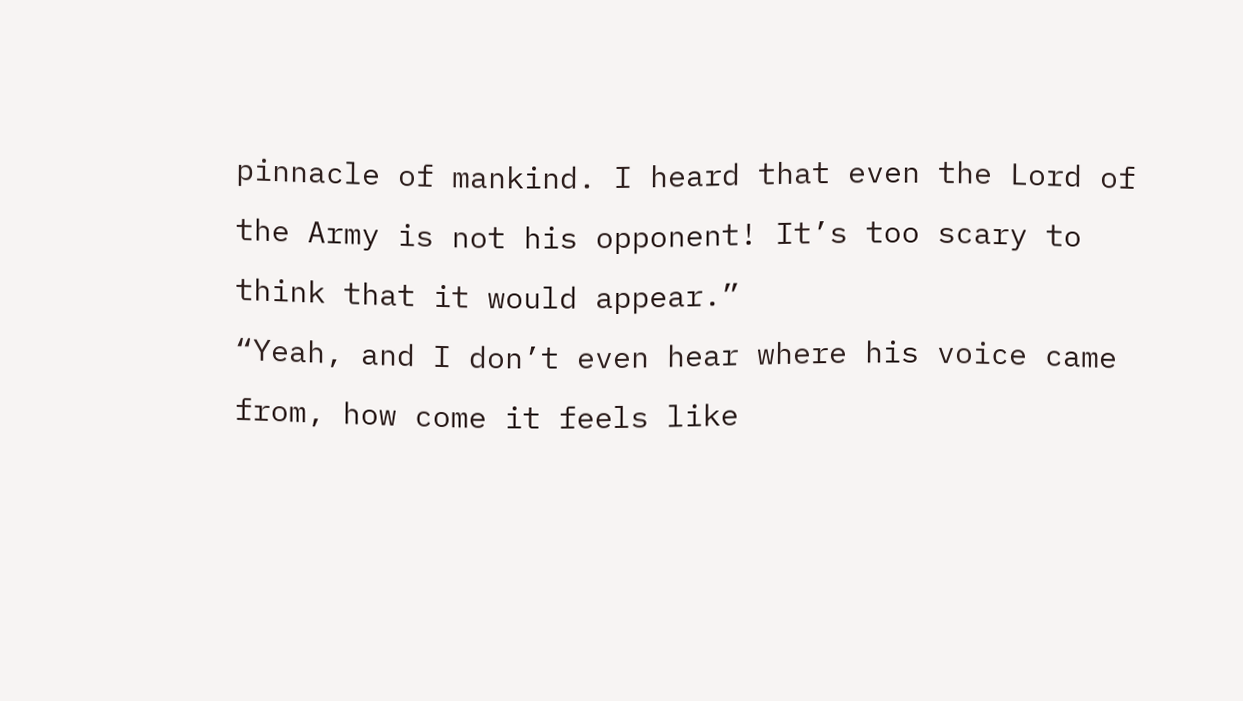pinnacle of mankind. I heard that even the Lord of the Army is not his opponent! It’s too scary to think that it would appear.”
“Yeah, and I don’t even hear where his voice came from, how come it feels like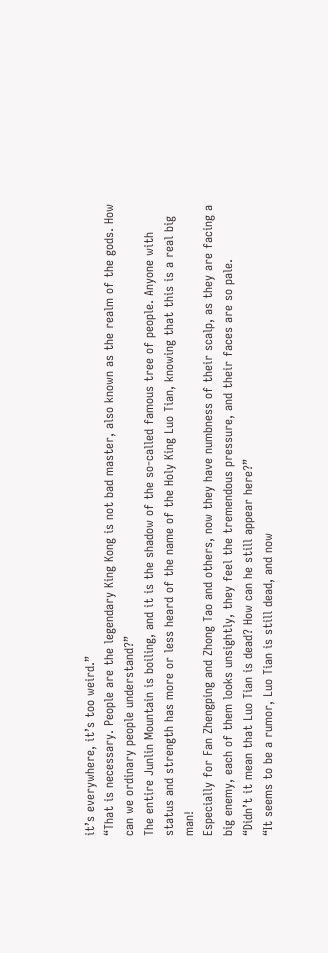it’s everywhere, it’s too weird.”
“That is necessary. People are the legendary King Kong is not bad master, also known as the realm of the gods. How can we ordinary people understand?”
The entire Junlin Mountain is boiling, and it is the shadow of the so-called famous tree of people. Anyone with status and strength has more or less heard of the name of the Holy King Luo Tian, knowing that this is a real big man!
Especially for Fan Zhengping and Zhong Tao and others, now they have numbness of their scalp, as they are facing a big enemy, each of them looks unsightly, they feel the tremendous pressure, and their faces are so pale.
“Didn’t it mean that Luo Tian is dead? How can he still appear here?”
“It seems to be a rumor, Luo Tian is still dead, and now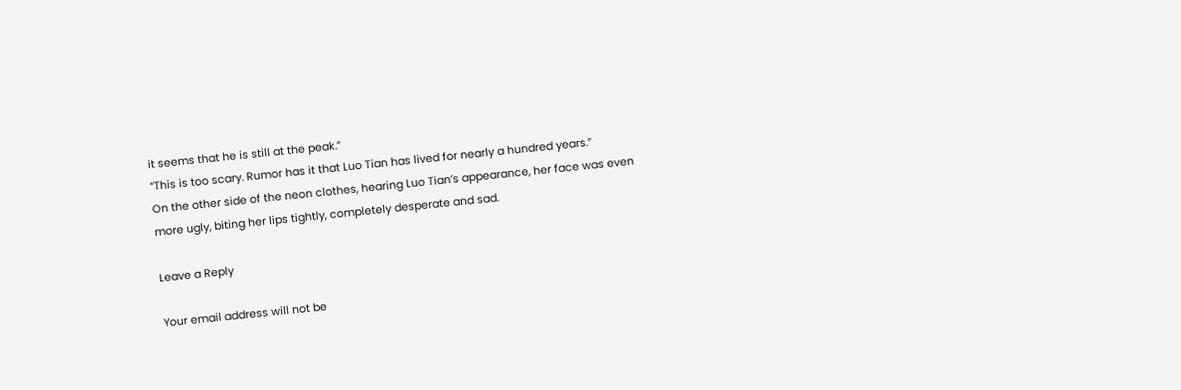it seems that he is still at the peak.”
“This is too scary. Rumor has it that Luo Tian has lived for nearly a hundred years.”
On the other side of the neon clothes, hearing Luo Tian’s appearance, her face was even more ugly, biting her lips tightly, completely desperate and sad.

Leave a Reply

Your email address will not be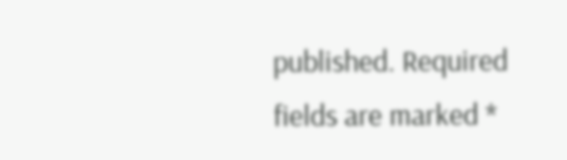published. Required fields are marked *